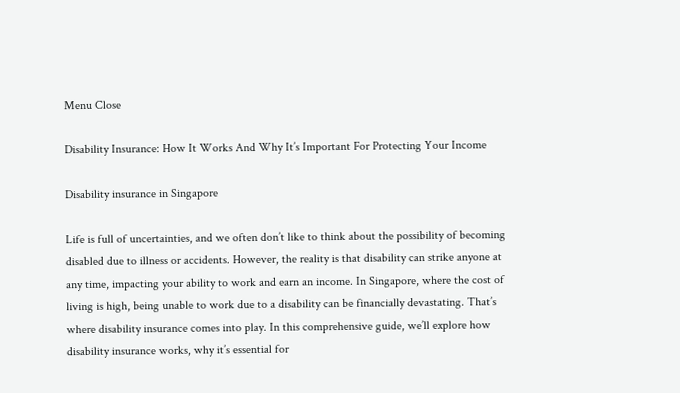Menu Close

Disability Insurance: How It Works And Why It’s Important For Protecting Your Income

Disability insurance in Singapore

Life is full of uncertainties, and we often don’t like to think about the possibility of becoming disabled due to illness or accidents. However, the reality is that disability can strike anyone at any time, impacting your ability to work and earn an income. In Singapore, where the cost of living is high, being unable to work due to a disability can be financially devastating. That’s where disability insurance comes into play. In this comprehensive guide, we’ll explore how disability insurance works, why it’s essential for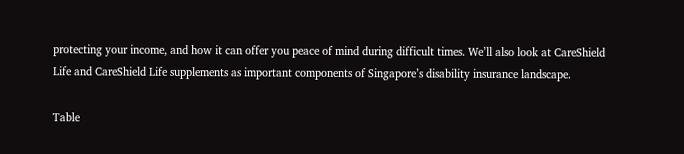protecting your income, and how it can offer you peace of mind during difficult times. We’ll also look at CareShield Life and CareShield Life supplements as important components of Singapore’s disability insurance landscape.

Table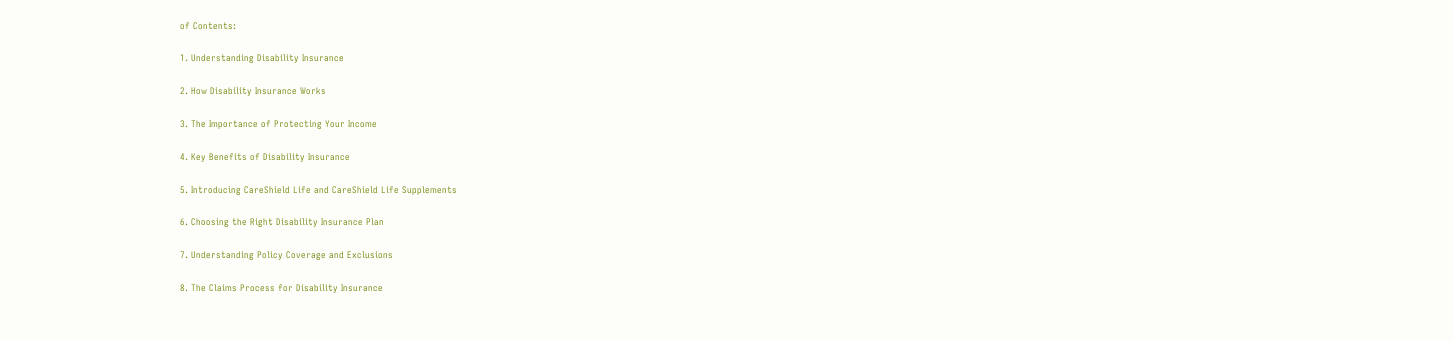of Contents:

1. Understanding Disability Insurance

2. How Disability Insurance Works

3. The Importance of Protecting Your Income

4. Key Benefits of Disability Insurance

5. Introducing CareShield Life and CareShield Life Supplements

6. Choosing the Right Disability Insurance Plan

7. Understanding Policy Coverage and Exclusions

8. The Claims Process for Disability Insurance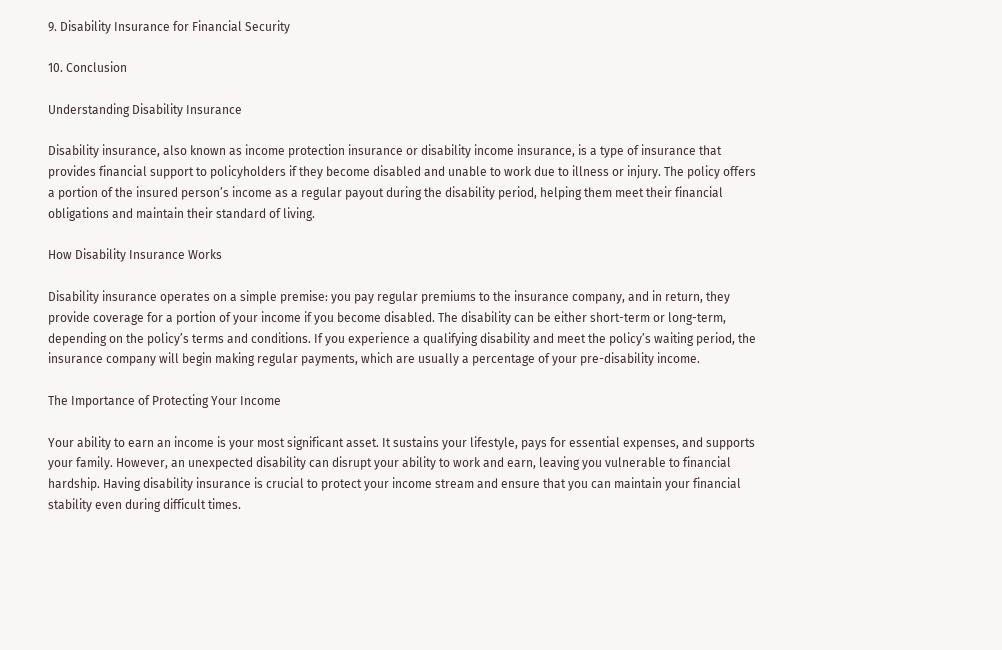9. Disability Insurance for Financial Security

10. Conclusion

Understanding Disability Insurance

Disability insurance, also known as income protection insurance or disability income insurance, is a type of insurance that provides financial support to policyholders if they become disabled and unable to work due to illness or injury. The policy offers a portion of the insured person’s income as a regular payout during the disability period, helping them meet their financial obligations and maintain their standard of living.

How Disability Insurance Works

Disability insurance operates on a simple premise: you pay regular premiums to the insurance company, and in return, they provide coverage for a portion of your income if you become disabled. The disability can be either short-term or long-term, depending on the policy’s terms and conditions. If you experience a qualifying disability and meet the policy’s waiting period, the insurance company will begin making regular payments, which are usually a percentage of your pre-disability income.

The Importance of Protecting Your Income

Your ability to earn an income is your most significant asset. It sustains your lifestyle, pays for essential expenses, and supports your family. However, an unexpected disability can disrupt your ability to work and earn, leaving you vulnerable to financial hardship. Having disability insurance is crucial to protect your income stream and ensure that you can maintain your financial stability even during difficult times.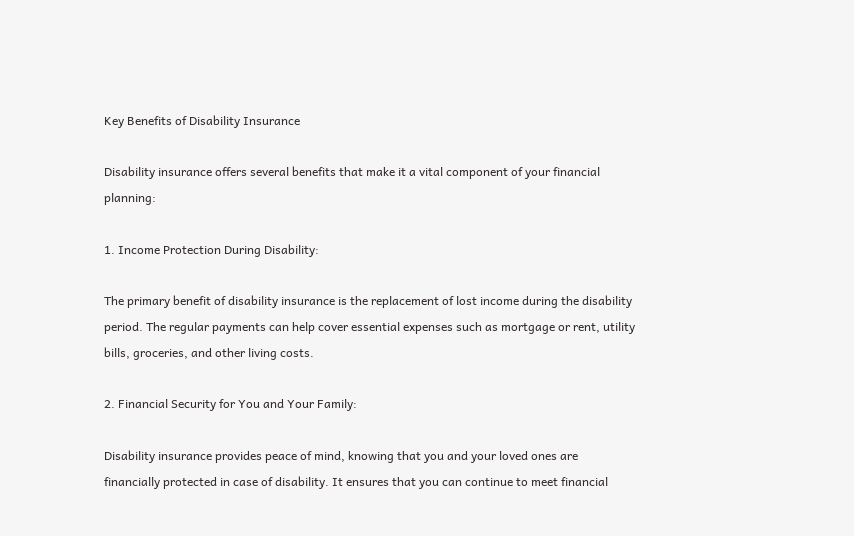Key Benefits of Disability Insurance

Disability insurance offers several benefits that make it a vital component of your financial planning:

1. Income Protection During Disability:

The primary benefit of disability insurance is the replacement of lost income during the disability period. The regular payments can help cover essential expenses such as mortgage or rent, utility bills, groceries, and other living costs.

2. Financial Security for You and Your Family:

Disability insurance provides peace of mind, knowing that you and your loved ones are financially protected in case of disability. It ensures that you can continue to meet financial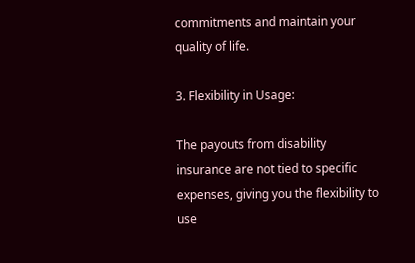commitments and maintain your quality of life.

3. Flexibility in Usage:

The payouts from disability insurance are not tied to specific expenses, giving you the flexibility to use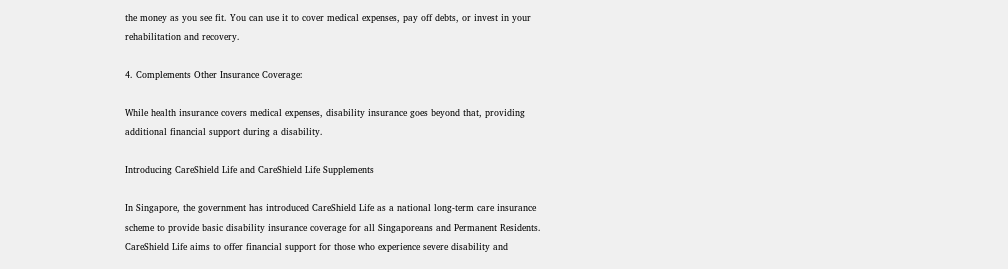the money as you see fit. You can use it to cover medical expenses, pay off debts, or invest in your rehabilitation and recovery.

4. Complements Other Insurance Coverage:

While health insurance covers medical expenses, disability insurance goes beyond that, providing additional financial support during a disability.

Introducing CareShield Life and CareShield Life Supplements

In Singapore, the government has introduced CareShield Life as a national long-term care insurance scheme to provide basic disability insurance coverage for all Singaporeans and Permanent Residents. CareShield Life aims to offer financial support for those who experience severe disability and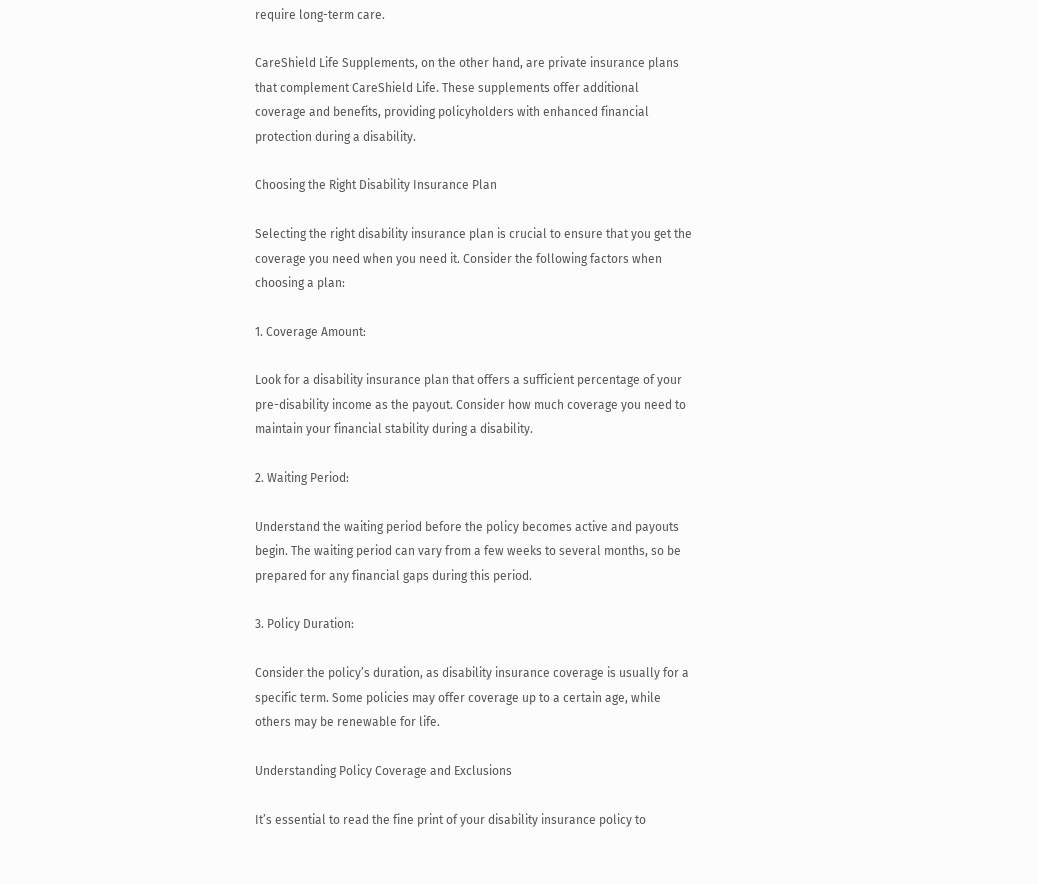require long-term care.

CareShield Life Supplements, on the other hand, are private insurance plans that complement CareShield Life. These supplements offer additional coverage and benefits, providing policyholders with enhanced financial protection during a disability.

Choosing the Right Disability Insurance Plan

Selecting the right disability insurance plan is crucial to ensure that you get the coverage you need when you need it. Consider the following factors when choosing a plan:

1. Coverage Amount:

Look for a disability insurance plan that offers a sufficient percentage of your pre-disability income as the payout. Consider how much coverage you need to maintain your financial stability during a disability.

2. Waiting Period:

Understand the waiting period before the policy becomes active and payouts begin. The waiting period can vary from a few weeks to several months, so be prepared for any financial gaps during this period.

3. Policy Duration:

Consider the policy’s duration, as disability insurance coverage is usually for a specific term. Some policies may offer coverage up to a certain age, while others may be renewable for life.

Understanding Policy Coverage and Exclusions

It’s essential to read the fine print of your disability insurance policy to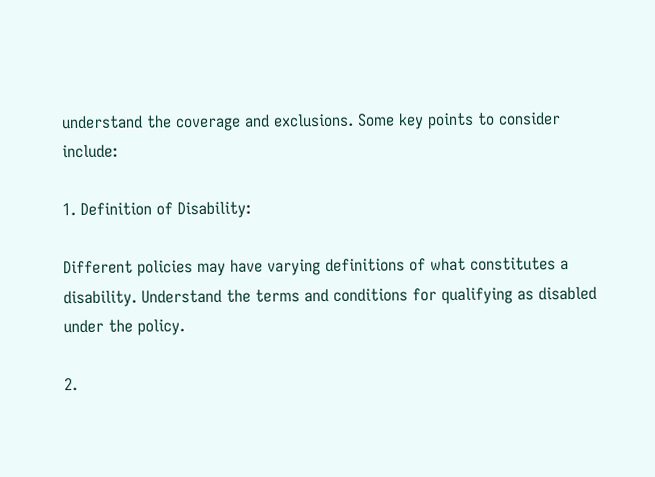understand the coverage and exclusions. Some key points to consider include:

1. Definition of Disability:

Different policies may have varying definitions of what constitutes a disability. Understand the terms and conditions for qualifying as disabled under the policy.

2.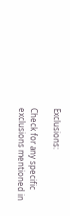Exclusions:

Check for any specific exclusions mentioned in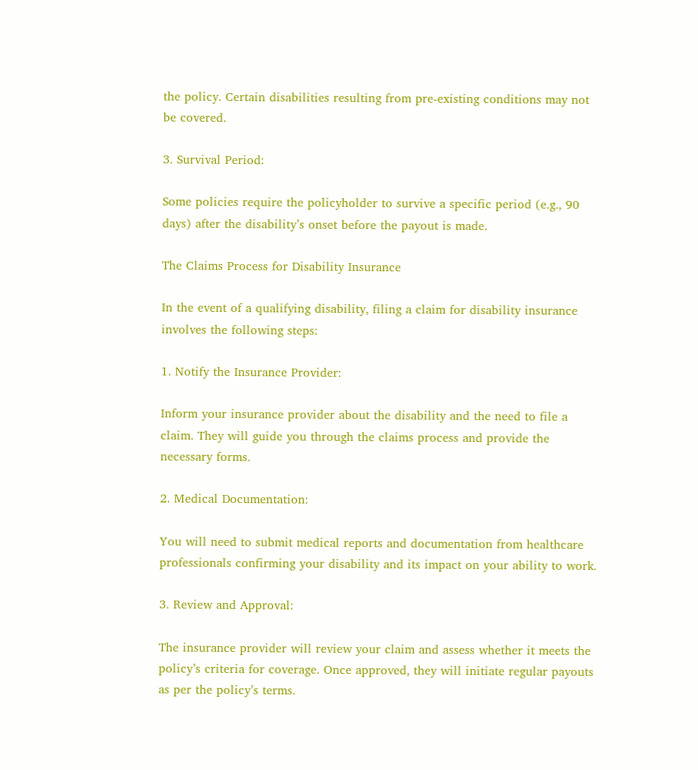the policy. Certain disabilities resulting from pre-existing conditions may not be covered.

3. Survival Period:

Some policies require the policyholder to survive a specific period (e.g., 90 days) after the disability’s onset before the payout is made.

The Claims Process for Disability Insurance

In the event of a qualifying disability, filing a claim for disability insurance involves the following steps:

1. Notify the Insurance Provider:

Inform your insurance provider about the disability and the need to file a claim. They will guide you through the claims process and provide the necessary forms.

2. Medical Documentation:

You will need to submit medical reports and documentation from healthcare professionals confirming your disability and its impact on your ability to work.

3. Review and Approval:

The insurance provider will review your claim and assess whether it meets the policy’s criteria for coverage. Once approved, they will initiate regular payouts as per the policy’s terms.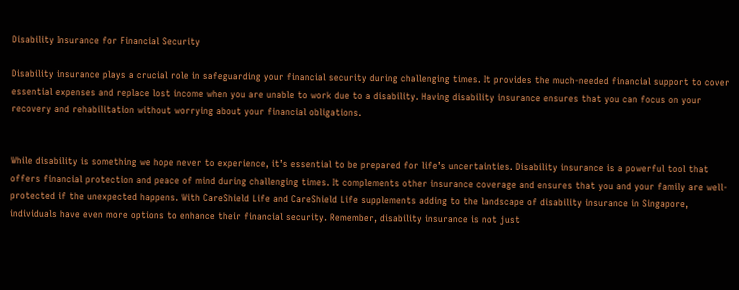Disability Insurance for Financial Security

Disability insurance plays a crucial role in safeguarding your financial security during challenging times. It provides the much-needed financial support to cover essential expenses and replace lost income when you are unable to work due to a disability. Having disability insurance ensures that you can focus on your recovery and rehabilitation without worrying about your financial obligations.


While disability is something we hope never to experience, it’s essential to be prepared for life’s uncertainties. Disability insurance is a powerful tool that offers financial protection and peace of mind during challenging times. It complements other insurance coverage and ensures that you and your family are well-protected if the unexpected happens. With CareShield Life and CareShield Life supplements adding to the landscape of disability insurance in Singapore, individuals have even more options to enhance their financial security. Remember, disability insurance is not just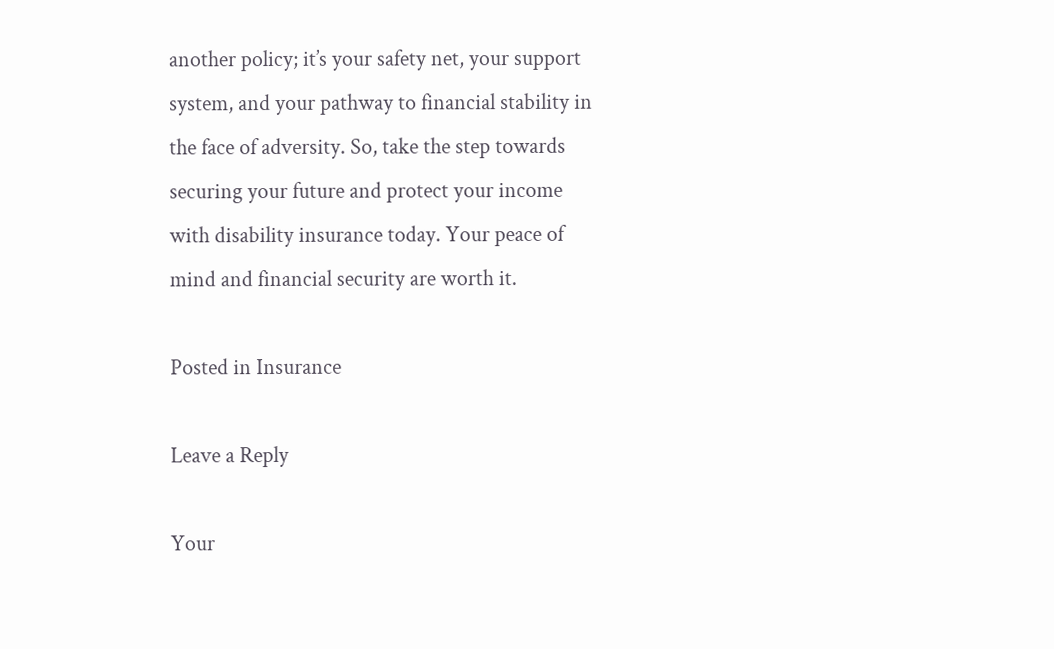another policy; it’s your safety net, your support system, and your pathway to financial stability in the face of adversity. So, take the step towards securing your future and protect your income with disability insurance today. Your peace of mind and financial security are worth it.

Posted in Insurance

Leave a Reply

Your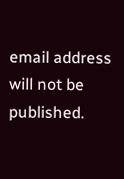email address will not be published.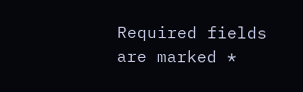Required fields are marked *